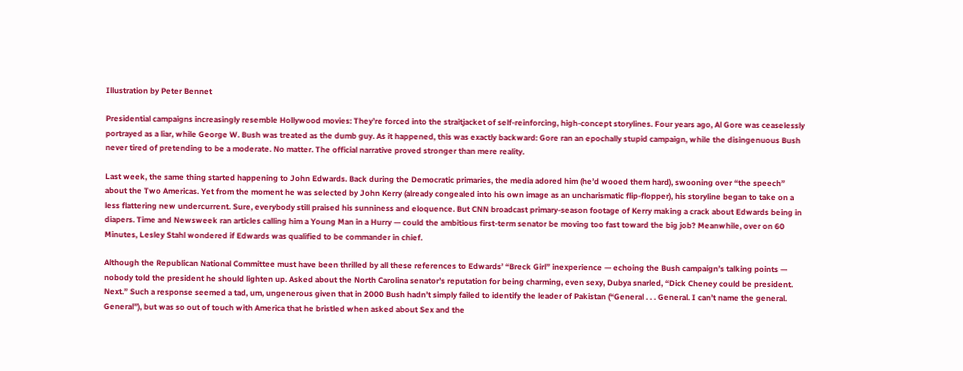Illustration by Peter Bennet

Presidential campaigns increasingly resemble Hollywood movies: They’re forced into the straitjacket of self-reinforcing, high-concept storylines. Four years ago, Al Gore was ceaselessly portrayed as a liar, while George W. Bush was treated as the dumb guy. As it happened, this was exactly backward: Gore ran an epochally stupid campaign, while the disingenuous Bush never tired of pretending to be a moderate. No matter. The official narrative proved stronger than mere reality.

Last week, the same thing started happening to John Edwards. Back during the Democratic primaries, the media adored him (he’d wooed them hard), swooning over “the speech” about the Two Americas. Yet from the moment he was selected by John Kerry (already congealed into his own image as an uncharismatic flip-flopper), his storyline began to take on a less flattering new undercurrent. Sure, everybody still praised his sunniness and eloquence. But CNN broadcast primary-season footage of Kerry making a crack about Edwards being in diapers. Time and Newsweek ran articles calling him a Young Man in a Hurry — could the ambitious first-term senator be moving too fast toward the big job? Meanwhile, over on 60 Minutes, Lesley Stahl wondered if Edwards was qualified to be commander in chief.

Although the Republican National Committee must have been thrilled by all these references to Edwards’ “Breck Girl” inexperience — echoing the Bush campaign’s talking points — nobody told the president he should lighten up. Asked about the North Carolina senator’s reputation for being charming, even sexy, Dubya snarled, “Dick Cheney could be president. Next.” Such a response seemed a tad, um, ungenerous given that in 2000 Bush hadn’t simply failed to identify the leader of Pakistan (“General . . . General. I can’t name the general. General”), but was so out of touch with America that he bristled when asked about Sex and the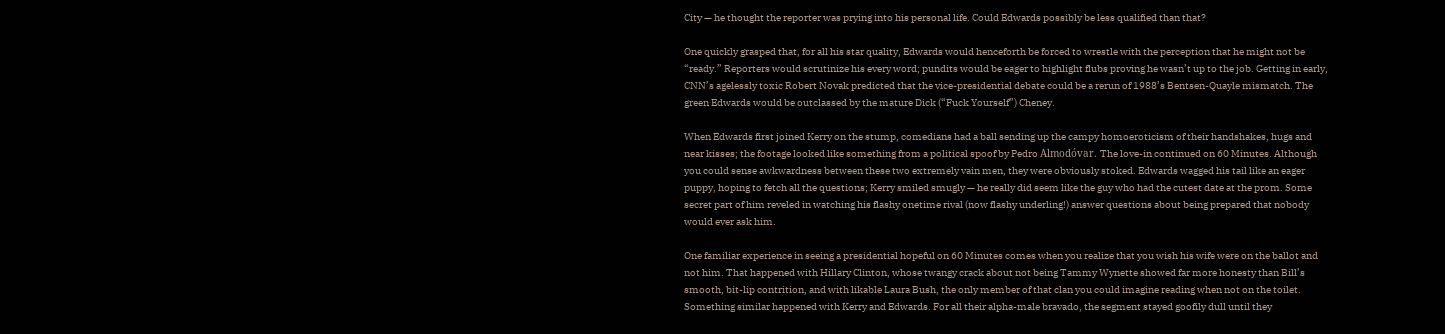City — he thought the reporter was prying into his personal life. Could Edwards possibly be less qualified than that?

One quickly grasped that, for all his star quality, Edwards would henceforth be forced to wrestle with the perception that he might not be “ready.” Reporters would scrutinize his every word; pundits would be eager to highlight flubs proving he wasn’t up to the job. Getting in early, CNN’s agelessly toxic Robert Novak predicted that the vice-presidential debate could be a rerun of 1988’s Bentsen-Quayle mismatch. The green Edwards would be outclassed by the mature Dick (“Fuck Yourself”) Cheney.

When Edwards first joined Kerry on the stump, comedians had a ball sending up the campy homoeroticism of their handshakes, hugs and near kisses; the footage looked like something from a political spoof by Pedro Almodóvar. The love-in continued on 60 Minutes. Although you could sense awkwardness between these two extremely vain men, they were obviously stoked. Edwards wagged his tail like an eager puppy, hoping to fetch all the questions; Kerry smiled smugly — he really did seem like the guy who had the cutest date at the prom. Some secret part of him reveled in watching his flashy onetime rival (now flashy underling!) answer questions about being prepared that nobody would ever ask him.

One familiar experience in seeing a presidential hopeful on 60 Minutes comes when you realize that you wish his wife were on the ballot and not him. That happened with Hillary Clinton, whose twangy crack about not being Tammy Wynette showed far more honesty than Bill’s smooth, bit-lip contrition, and with likable Laura Bush, the only member of that clan you could imagine reading when not on the toilet. Something similar happened with Kerry and Edwards. For all their alpha-male bravado, the segment stayed goofily dull until they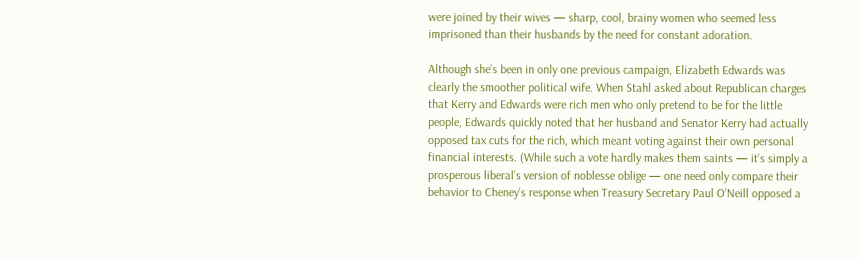were joined by their wives — sharp, cool, brainy women who seemed less imprisoned than their husbands by the need for constant adoration.

Although she’s been in only one previous campaign, Elizabeth Edwards was clearly the smoother political wife. When Stahl asked about Republican charges that Kerry and Edwards were rich men who only pretend to be for the little people, Edwards quickly noted that her husband and Senator Kerry had actually opposed tax cuts for the rich, which meant voting against their own personal financial interests. (While such a vote hardly makes them saints — it’s simply a prosperous liberal’s version of noblesse oblige — one need only compare their behavior to Cheney’s response when Treasury Secretary Paul O’Neill opposed a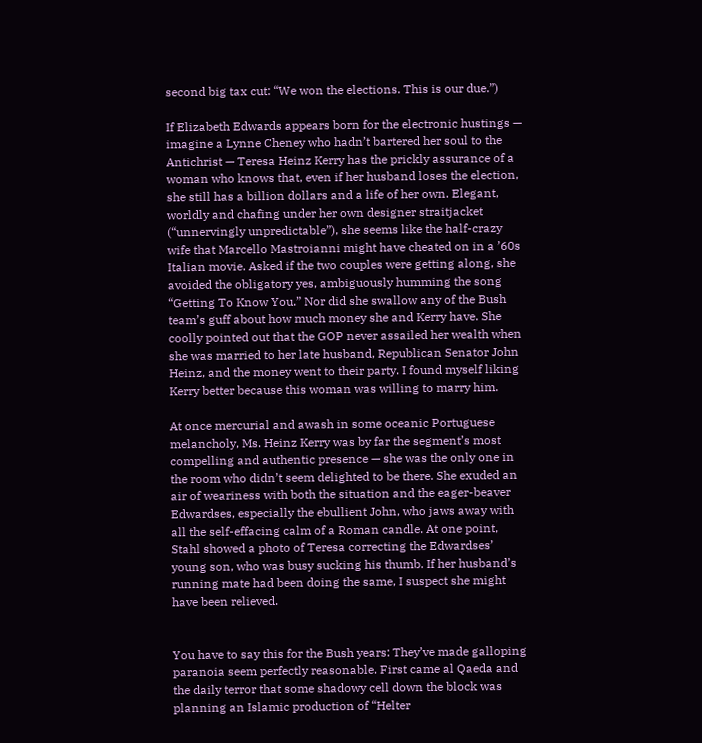second big tax cut: “We won the elections. This is our due.”)

If Elizabeth Edwards appears born for the electronic hustings — imagine a Lynne Cheney who hadn’t bartered her soul to the Antichrist — Teresa Heinz Kerry has the prickly assurance of a woman who knows that, even if her husband loses the election, she still has a billion dollars and a life of her own. Elegant, worldly and chafing under her own designer straitjacket (“unnervingly unpredictable”), she seems like the half-crazy wife that Marcello Mastroianni might have cheated on in a ’60s Italian movie. Asked if the two couples were getting along, she avoided the obligatory yes, ambiguously humming the song “Getting To Know You.” Nor did she swallow any of the Bush team’s guff about how much money she and Kerry have. She coolly pointed out that the GOP never assailed her wealth when she was married to her late husband, Republican Senator John Heinz, and the money went to their party. I found myself liking Kerry better because this woman was willing to marry him.

At once mercurial and awash in some oceanic Portuguese melancholy, Ms. Heinz Kerry was by far the segment’s most compelling and authentic presence — she was the only one in the room who didn’t seem delighted to be there. She exuded an air of weariness with both the situation and the eager-beaver Edwardses, especially the ebullient John, who jaws away with all the self-effacing calm of a Roman candle. At one point, Stahl showed a photo of Teresa correcting the Edwardses’ young son, who was busy sucking his thumb. If her husband’s running mate had been doing the same, I suspect she might have been relieved.


You have to say this for the Bush years: They’ve made galloping paranoia seem perfectly reasonable. First came al Qaeda and the daily terror that some shadowy cell down the block was planning an Islamic production of “Helter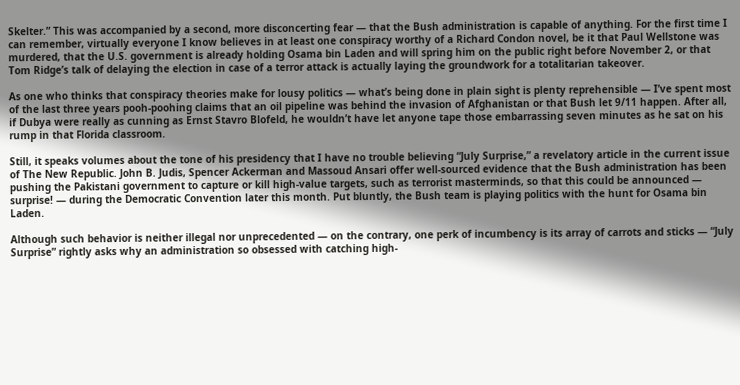Skelter.” This was accompanied by a second, more disconcerting fear — that the Bush administration is capable of anything. For the first time I can remember, virtually everyone I know believes in at least one conspiracy worthy of a Richard Condon novel, be it that Paul Wellstone was murdered, that the U.S. government is already holding Osama bin Laden and will spring him on the public right before November 2, or that Tom Ridge’s talk of delaying the election in case of a terror attack is actually laying the groundwork for a totalitarian takeover.

As one who thinks that conspiracy theories make for lousy politics — what’s being done in plain sight is plenty reprehensible — I’ve spent most of the last three years pooh-poohing claims that an oil pipeline was behind the invasion of Afghanistan or that Bush let 9/11 happen. After all, if Dubya were really as cunning as Ernst Stavro Blofeld, he wouldn’t have let anyone tape those embarrassing seven minutes as he sat on his rump in that Florida classroom.

Still, it speaks volumes about the tone of his presidency that I have no trouble believing “July Surprise,” a revelatory article in the current issue of The New Republic. John B. Judis, Spencer Ackerman and Massoud Ansari offer well-sourced evidence that the Bush administration has been pushing the Pakistani government to capture or kill high-value targets, such as terrorist masterminds, so that this could be announced — surprise! — during the Democratic Convention later this month. Put bluntly, the Bush team is playing politics with the hunt for Osama bin Laden.

Although such behavior is neither illegal nor unprecedented — on the contrary, one perk of incumbency is its array of carrots and sticks — “July Surprise” rightly asks why an administration so obsessed with catching high-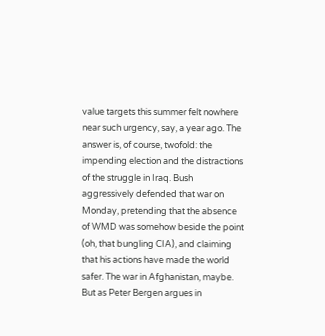value targets this summer felt nowhere near such urgency, say, a year ago. The answer is, of course, twofold: the impending election and the distractions of the struggle in Iraq. Bush aggressively defended that war on Monday, pretending that the absence of WMD was somehow beside the point (oh, that bungling CIA), and claiming that his actions have made the world safer. The war in Afghanistan, maybe. But as Peter Bergen argues in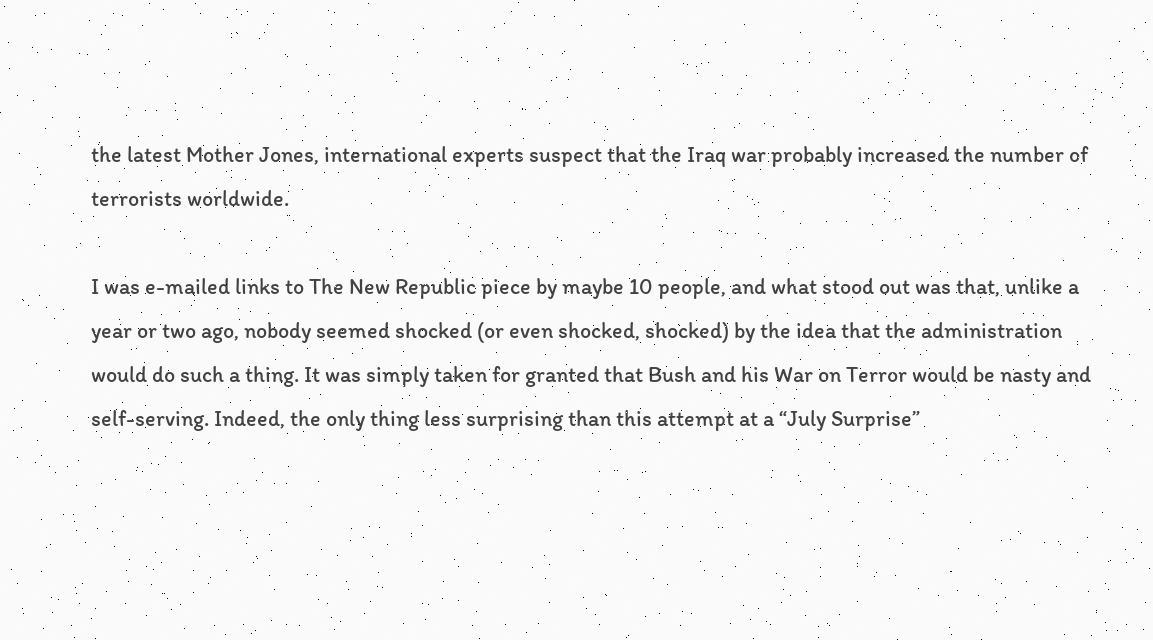the latest Mother Jones, international experts suspect that the Iraq war probably increased the number of terrorists worldwide.

I was e-mailed links to The New Republic piece by maybe 10 people, and what stood out was that, unlike a year or two ago, nobody seemed shocked (or even shocked, shocked) by the idea that the administration would do such a thing. It was simply taken for granted that Bush and his War on Terror would be nasty and self-serving. Indeed, the only thing less surprising than this attempt at a “July Surprise”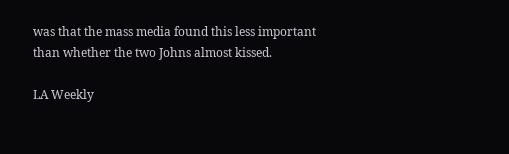was that the mass media found this less important than whether the two Johns almost kissed.

LA Weekly